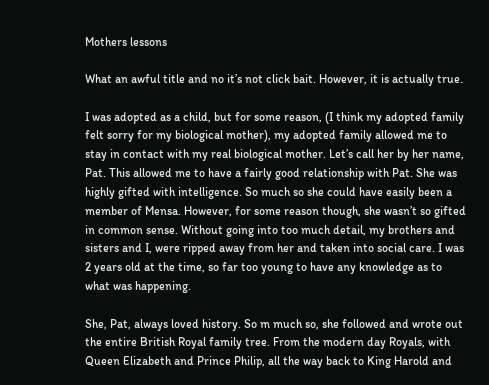Mothers lessons

What an awful title and no it’s not click bait. However, it is actually true.

I was adopted as a child, but for some reason, (I think my adopted family felt sorry for my biological mother), my adopted family allowed me to stay in contact with my real biological mother. Let’s call her by her name, Pat. This allowed me to have a fairly good relationship with Pat. She was highly gifted with intelligence. So much so she could have easily been a member of Mensa. However, for some reason though, she wasn’t so gifted in common sense. Without going into too much detail, my brothers and sisters and I, were ripped away from her and taken into social care. I was 2 years old at the time, so far too young to have any knowledge as to what was happening.

She, Pat, always loved history. So m much so, she followed and wrote out the entire British Royal family tree. From the modern day Royals, with Queen Elizabeth and Prince Philip, all the way back to King Harold and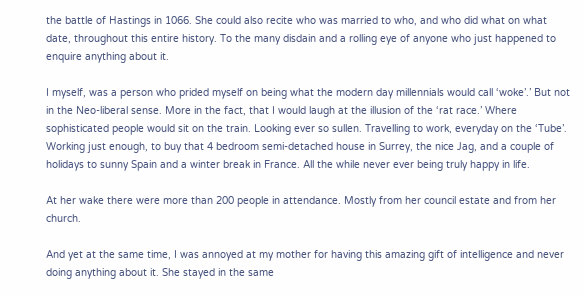the battle of Hastings in 1066. She could also recite who was married to who, and who did what on what date, throughout this entire history. To the many disdain and a rolling eye of anyone who just happened to enquire anything about it.

I myself, was a person who prided myself on being what the modern day millennials would call ‘woke’.’ But not in the Neo-liberal sense. More in the fact, that I would laugh at the illusion of the ‘rat race.’ Where sophisticated people would sit on the train. Looking ever so sullen. Travelling to work, everyday on the ‘Tube’. Working just enough, to buy that 4 bedroom semi-detached house in Surrey, the nice Jag, and a couple of holidays to sunny Spain and a winter break in France. All the while never ever being truly happy in life.

At her wake there were more than 200 people in attendance. Mostly from her council estate and from her church.

And yet at the same time, I was annoyed at my mother for having this amazing gift of intelligence and never doing anything about it. She stayed in the same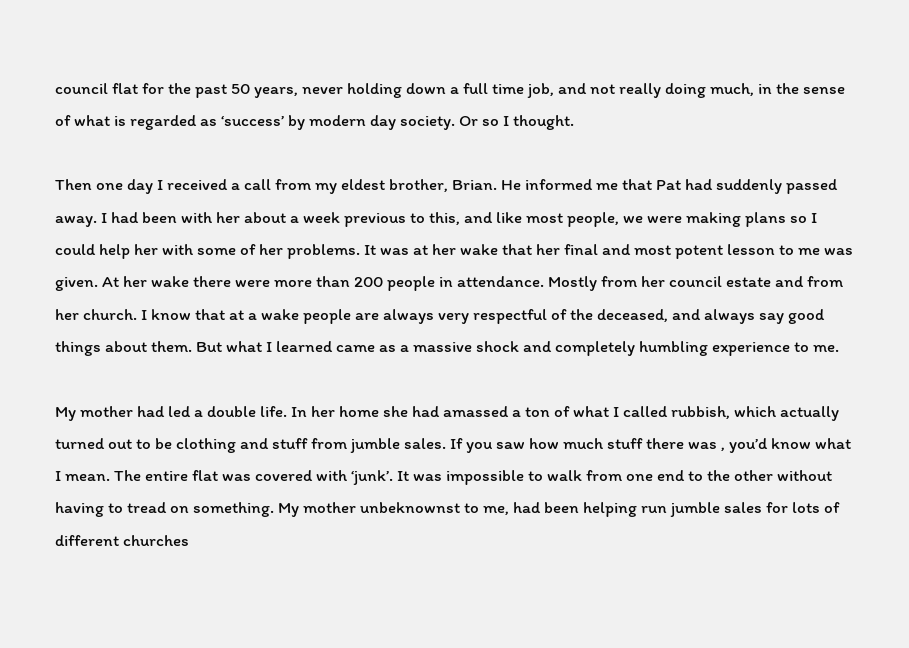council flat for the past 50 years, never holding down a full time job, and not really doing much, in the sense of what is regarded as ‘success’ by modern day society. Or so I thought.

Then one day I received a call from my eldest brother, Brian. He informed me that Pat had suddenly passed away. I had been with her about a week previous to this, and like most people, we were making plans so I could help her with some of her problems. It was at her wake that her final and most potent lesson to me was given. At her wake there were more than 200 people in attendance. Mostly from her council estate and from her church. I know that at a wake people are always very respectful of the deceased, and always say good things about them. But what I learned came as a massive shock and completely humbling experience to me.

My mother had led a double life. In her home she had amassed a ton of what I called rubbish, which actually turned out to be clothing and stuff from jumble sales. If you saw how much stuff there was , you’d know what I mean. The entire flat was covered with ‘junk’. It was impossible to walk from one end to the other without having to tread on something. My mother unbeknownst to me, had been helping run jumble sales for lots of different churches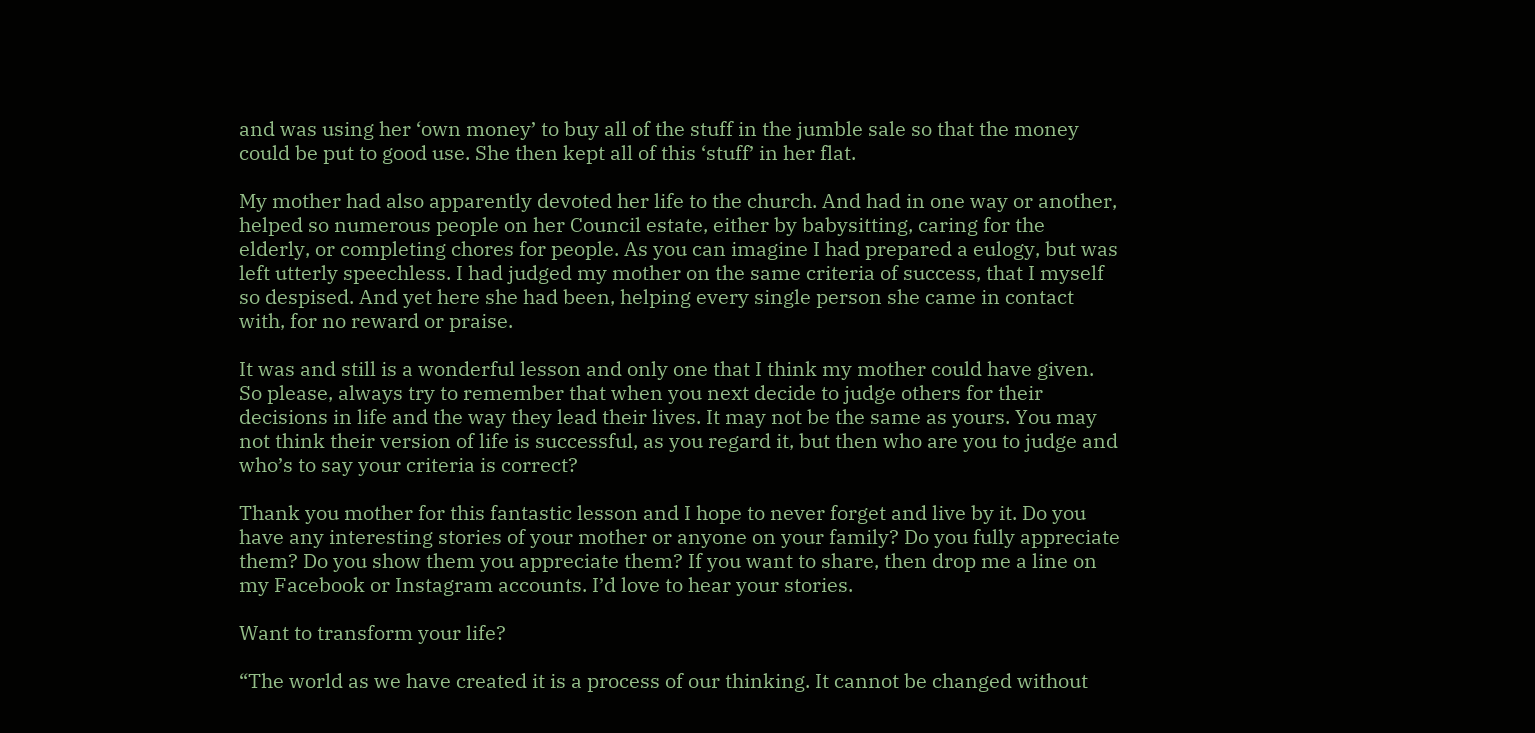and was using her ‘own money’ to buy all of the stuff in the jumble sale so that the money could be put to good use. She then kept all of this ‘stuff’ in her flat.

My mother had also apparently devoted her life to the church. And had in one way or another, helped so numerous people on her Council estate, either by babysitting, caring for the elderly, or completing chores for people. As you can imagine I had prepared a eulogy, but was left utterly speechless. I had judged my mother on the same criteria of success, that I myself so despised. And yet here she had been, helping every single person she came in contact with, for no reward or praise.

It was and still is a wonderful lesson and only one that I think my mother could have given. So please, always try to remember that when you next decide to judge others for their decisions in life and the way they lead their lives. It may not be the same as yours. You may not think their version of life is successful, as you regard it, but then who are you to judge and who’s to say your criteria is correct?

Thank you mother for this fantastic lesson and I hope to never forget and live by it. Do you have any interesting stories of your mother or anyone on your family? Do you fully appreciate them? Do you show them you appreciate them? If you want to share, then drop me a line on my Facebook or Instagram accounts. I’d love to hear your stories.

Want to transform your life?

“The world as we have created it is a process of our thinking. It cannot be changed without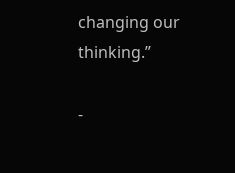changing our thinking.”

-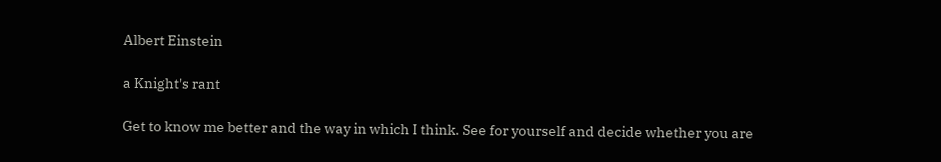Albert Einstein

a Knight's rant

Get to know me better and the way in which I think. See for yourself and decide whether you are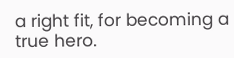a right fit, for becoming a true hero.